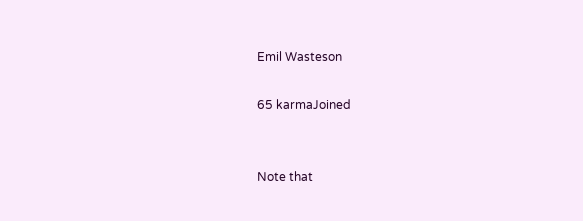Emil Wasteson

65 karmaJoined


Note that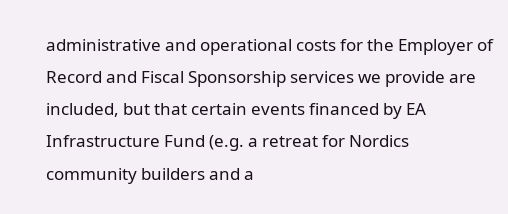administrative and operational costs for the Employer of Record and Fiscal Sponsorship services we provide are included, but that certain events financed by EA Infrastructure Fund (e.g. a retreat for Nordics community builders and a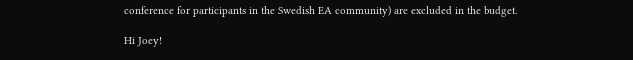conference for participants in the Swedish EA community) are excluded in the budget.

Hi Joey!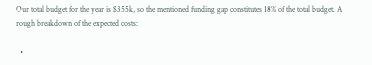Our total budget for the year is $355k, so the mentioned funding gap constitutes 18% of the total budget. A rough breakdown of the expected costs:

  •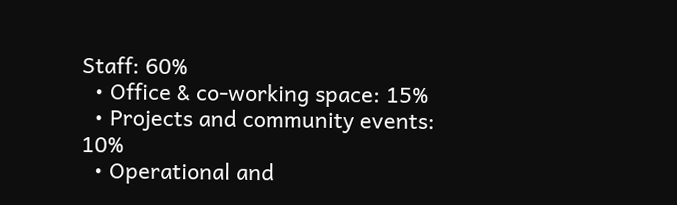Staff: 60%
  • Office & co-working space: 15%
  • Projects and community events: 10%
  • Operational and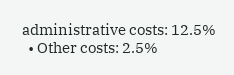administrative costs: 12.5%
  • Other costs: 2.5%